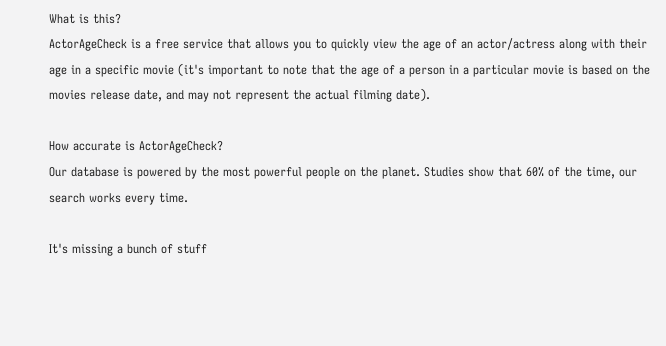What is this?
ActorAgeCheck is a free service that allows you to quickly view the age of an actor/actress along with their age in a specific movie (it's important to note that the age of a person in a particular movie is based on the movies release date, and may not represent the actual filming date).

How accurate is ActorAgeCheck?
Our database is powered by the most powerful people on the planet. Studies show that 60% of the time, our search works every time.

It's missing a bunch of stuff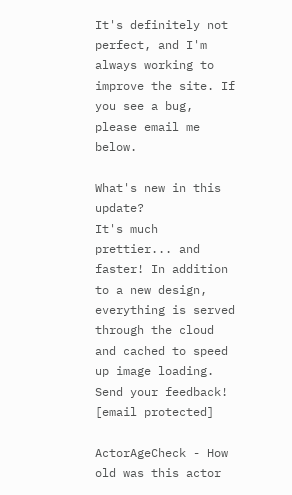It's definitely not perfect, and I'm always working to improve the site. If you see a bug, please email me below.

What's new in this update?
It's much prettier... and faster! In addition to a new design, everything is served through the cloud and cached to speed up image loading. Send your feedback! [email protected]

ActorAgeCheck - How old was this actor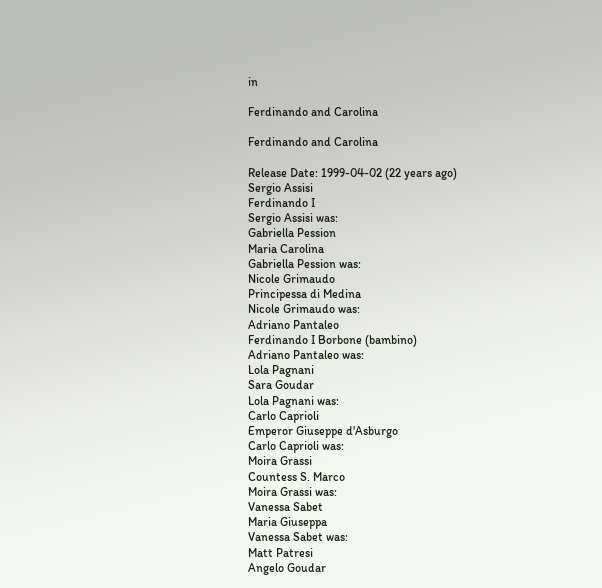in

Ferdinando and Carolina

Ferdinando and Carolina

Release Date: 1999-04-02 (22 years ago)
Sergio Assisi
Ferdinando I
Sergio Assisi was:
Gabriella Pession
Maria Carolina
Gabriella Pession was:
Nicole Grimaudo
Principessa di Medina
Nicole Grimaudo was:
Adriano Pantaleo
Ferdinando I Borbone (bambino)
Adriano Pantaleo was:
Lola Pagnani
Sara Goudar
Lola Pagnani was:
Carlo Caprioli
Emperor Giuseppe d'Asburgo
Carlo Caprioli was:
Moira Grassi
Countess S. Marco
Moira Grassi was:
Vanessa Sabet
Maria Giuseppa
Vanessa Sabet was:
Matt Patresi
Angelo Goudar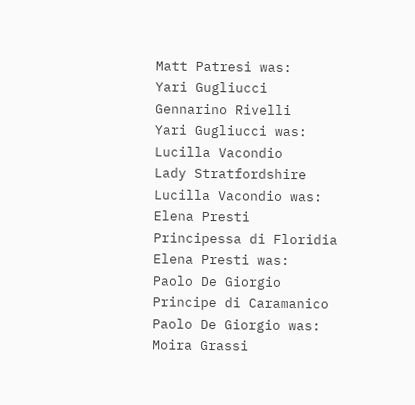Matt Patresi was:
Yari Gugliucci
Gennarino Rivelli
Yari Gugliucci was:
Lucilla Vacondio
Lady Stratfordshire
Lucilla Vacondio was:
Elena Presti
Principessa di Floridia
Elena Presti was:
Paolo De Giorgio
Principe di Caramanico
Paolo De Giorgio was:
Moira Grassi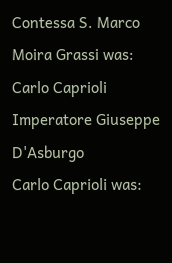Contessa S. Marco
Moira Grassi was:
Carlo Caprioli
Imperatore Giuseppe D'Asburgo
Carlo Caprioli was: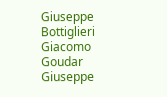Giuseppe Bottiglieri
Giacomo Goudar
Giuseppe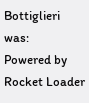Bottiglieri was:
Powered by Rocket Loader